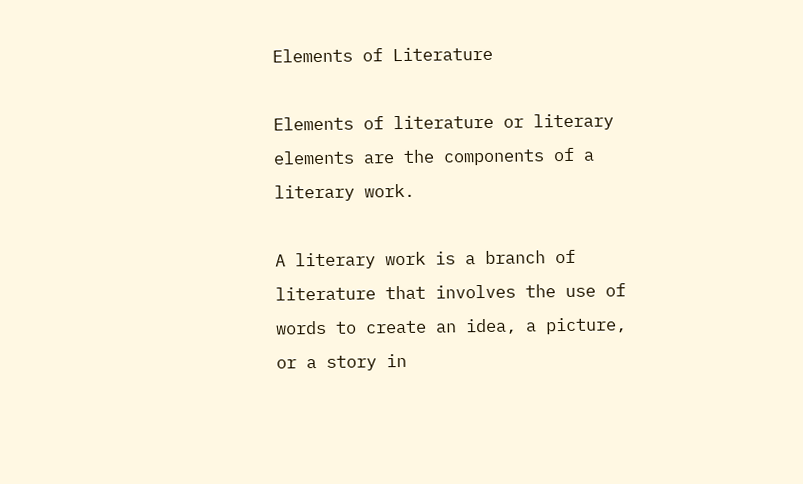Elements of Literature

Elements of literature or literary elements are the components of a literary work.

A literary work is a branch of literature that involves the use of words to create an idea, a picture, or a story in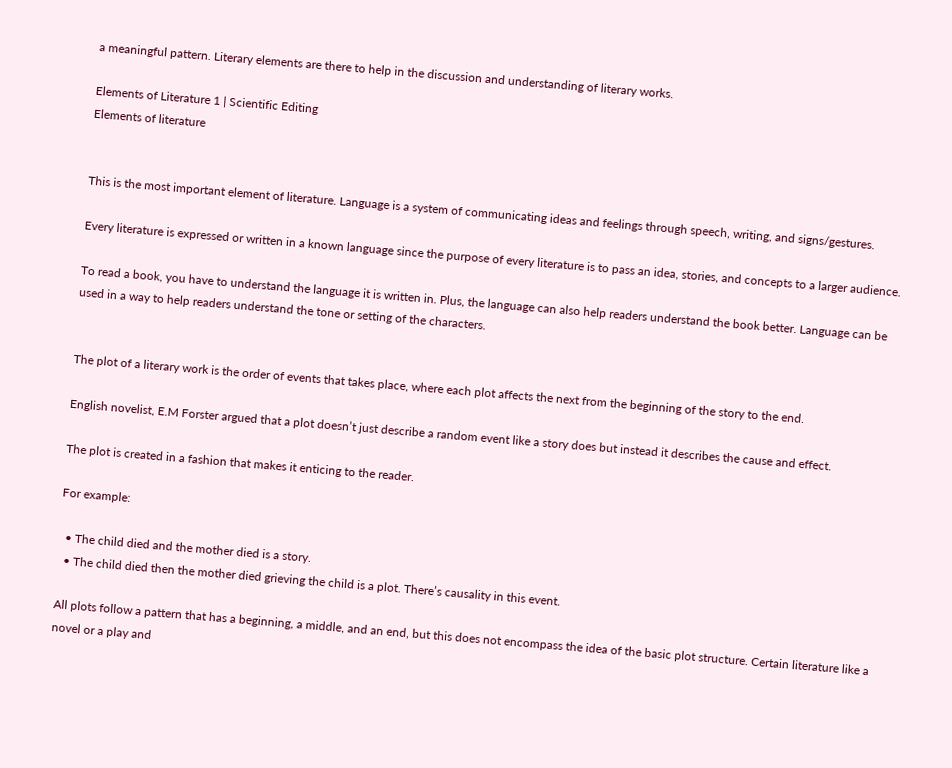a meaningful pattern. Literary elements are there to help in the discussion and understanding of literary works.

Elements of Literature 1 | Scientific Editing
Elements of literature


This is the most important element of literature. Language is a system of communicating ideas and feelings through speech, writing, and signs/gestures.

Every literature is expressed or written in a known language since the purpose of every literature is to pass an idea, stories, and concepts to a larger audience.

To read a book, you have to understand the language it is written in. Plus, the language can also help readers understand the book better. Language can be used in a way to help readers understand the tone or setting of the characters.


The plot of a literary work is the order of events that takes place, where each plot affects the next from the beginning of the story to the end.

English novelist, E.M Forster argued that a plot doesn’t just describe a random event like a story does but instead it describes the cause and effect.

The plot is created in a fashion that makes it enticing to the reader.

For example:

  • The child died and the mother died is a story.
  • The child died then the mother died grieving the child is a plot. There’s causality in this event.

All plots follow a pattern that has a beginning, a middle, and an end, but this does not encompass the idea of the basic plot structure. Certain literature like a novel or a play and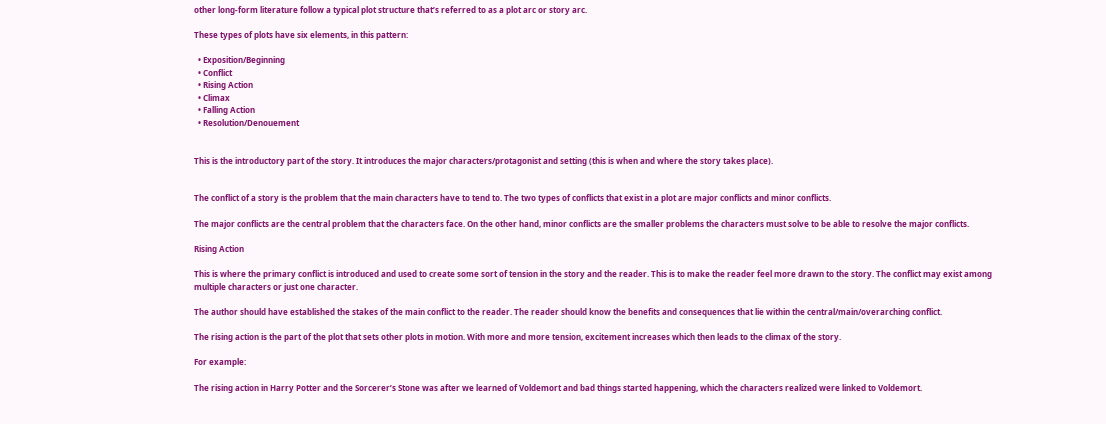other long-form literature follow a typical plot structure that’s referred to as a plot arc or story arc.

These types of plots have six elements, in this pattern:

  • Exposition/Beginning
  • Conflict
  • Rising Action
  • Climax
  • Falling Action
  • Resolution/Denouement


This is the introductory part of the story. It introduces the major characters/protagonist and setting (this is when and where the story takes place).


The conflict of a story is the problem that the main characters have to tend to. The two types of conflicts that exist in a plot are major conflicts and minor conflicts.

The major conflicts are the central problem that the characters face. On the other hand, minor conflicts are the smaller problems the characters must solve to be able to resolve the major conflicts.

Rising Action

This is where the primary conflict is introduced and used to create some sort of tension in the story and the reader. This is to make the reader feel more drawn to the story. The conflict may exist among multiple characters or just one character.

The author should have established the stakes of the main conflict to the reader. The reader should know the benefits and consequences that lie within the central/main/overarching conflict.

The rising action is the part of the plot that sets other plots in motion. With more and more tension, excitement increases which then leads to the climax of the story.

For example:

The rising action in Harry Potter and the Sorcerer’s Stone was after we learned of Voldemort and bad things started happening, which the characters realized were linked to Voldemort.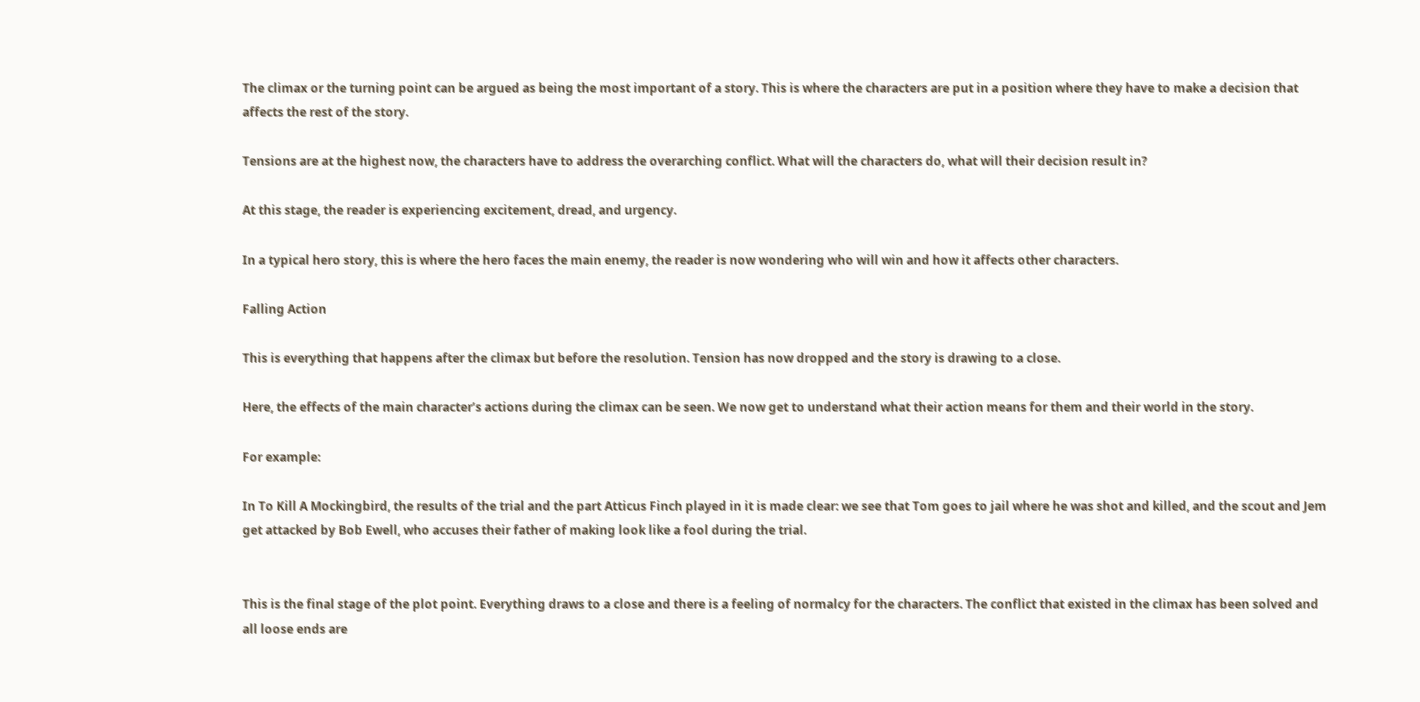The climax or the turning point can be argued as being the most important of a story. This is where the characters are put in a position where they have to make a decision that affects the rest of the story.

Tensions are at the highest now, the characters have to address the overarching conflict. What will the characters do, what will their decision result in?

At this stage, the reader is experiencing excitement, dread, and urgency.

In a typical hero story, this is where the hero faces the main enemy, the reader is now wondering who will win and how it affects other characters.

Falling Action

This is everything that happens after the climax but before the resolution. Tension has now dropped and the story is drawing to a close.

Here, the effects of the main character’s actions during the climax can be seen. We now get to understand what their action means for them and their world in the story.

For example:

In To Kill A Mockingbird, the results of the trial and the part Atticus Finch played in it is made clear: we see that Tom goes to jail where he was shot and killed, and the scout and Jem get attacked by Bob Ewell, who accuses their father of making look like a fool during the trial.


This is the final stage of the plot point. Everything draws to a close and there is a feeling of normalcy for the characters. The conflict that existed in the climax has been solved and all loose ends are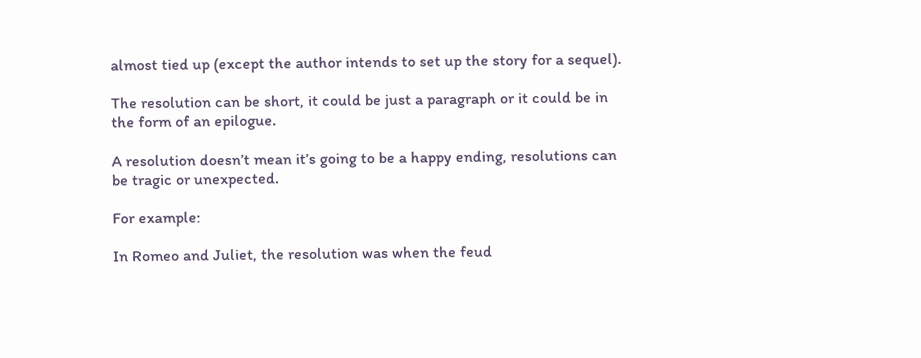almost tied up (except the author intends to set up the story for a sequel).

The resolution can be short, it could be just a paragraph or it could be in the form of an epilogue.

A resolution doesn’t mean it’s going to be a happy ending, resolutions can be tragic or unexpected.

For example:

In Romeo and Juliet, the resolution was when the feud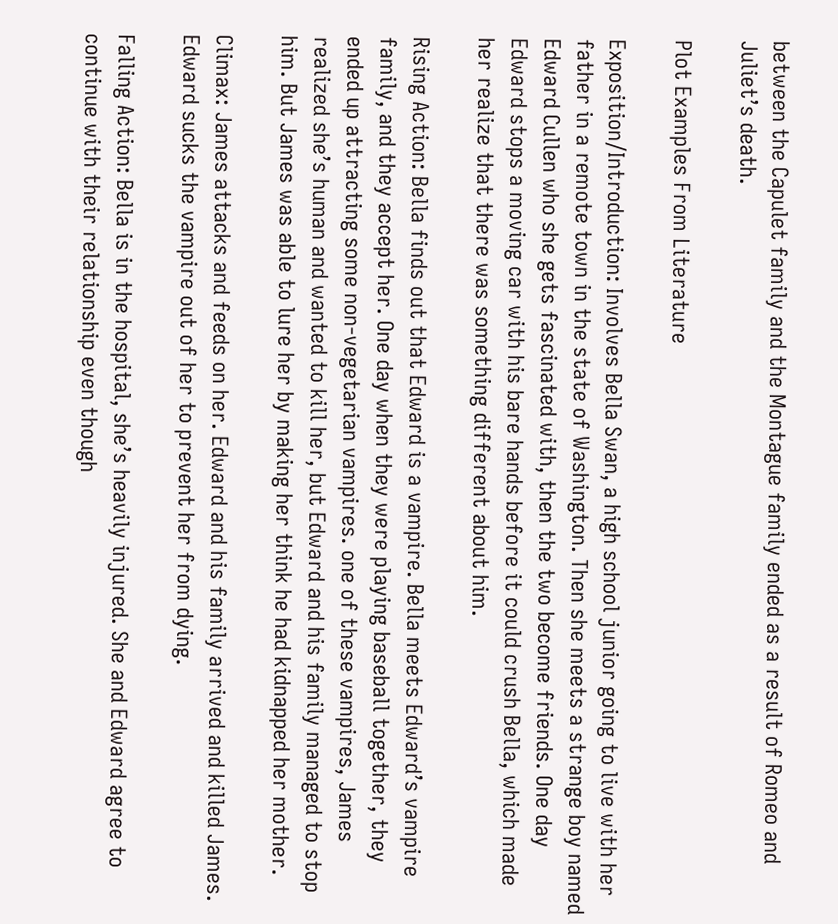between the Capulet family and the Montague family ended as a result of Romeo and Juliet’s death.

Plot Examples From Literature

Exposition/Introduction: Involves Bella Swan, a high school junior going to live with her father in a remote town in the state of Washington. Then she meets a strange boy named Edward Cullen who she gets fascinated with, then the two become friends. One day Edward stops a moving car with his bare hands before it could crush Bella, which made her realize that there was something different about him.

Rising Action: Bella finds out that Edward is a vampire. Bella meets Edward’s vampire family, and they accept her. One day when they were playing baseball together, they ended up attracting some non-vegetarian vampires. one of these vampires, James realized she’s human and wanted to kill her, but Edward and his family managed to stop him. But James was able to lure her by making her think he had kidnapped her mother.

Climax: James attacks and feeds on her. Edward and his family arrived and killed James. Edward sucks the vampire out of her to prevent her from dying.

Falling Action: Bella is in the hospital, she’s heavily injured. She and Edward agree to continue with their relationship even though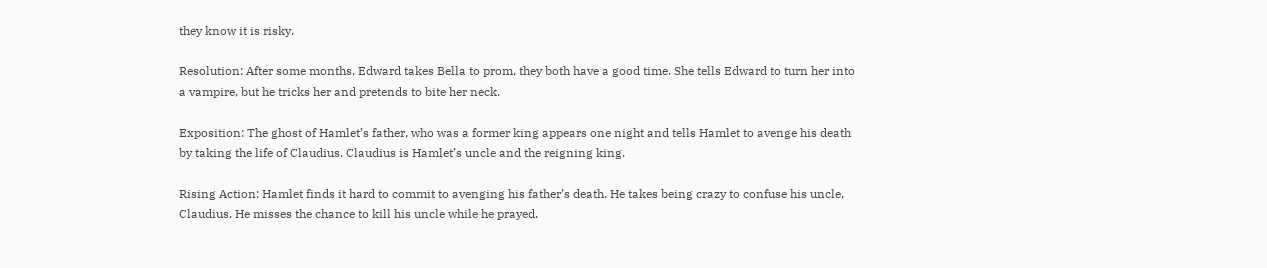they know it is risky.

Resolution: After some months, Edward takes Bella to prom, they both have a good time. She tells Edward to turn her into a vampire, but he tricks her and pretends to bite her neck.

Exposition: The ghost of Hamlet’s father, who was a former king appears one night and tells Hamlet to avenge his death by taking the life of Claudius. Claudius is Hamlet’s uncle and the reigning king.

Rising Action: Hamlet finds it hard to commit to avenging his father’s death. He takes being crazy to confuse his uncle, Claudius. He misses the chance to kill his uncle while he prayed.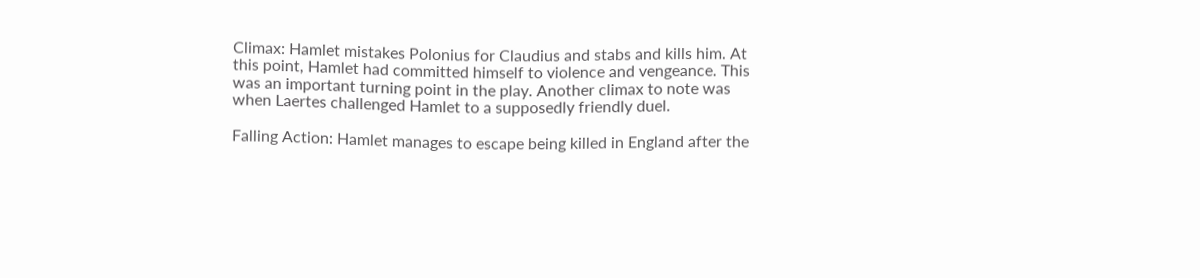Climax: Hamlet mistakes Polonius for Claudius and stabs and kills him. At this point, Hamlet had committed himself to violence and vengeance. This was an important turning point in the play. Another climax to note was when Laertes challenged Hamlet to a supposedly friendly duel.

Falling Action: Hamlet manages to escape being killed in England after the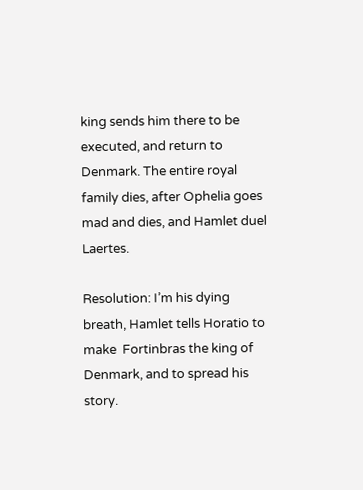king sends him there to be executed, and return to Denmark. The entire royal family dies, after Ophelia goes mad and dies, and Hamlet duel Laertes.

Resolution: I’m his dying breath, Hamlet tells Horatio to make  Fortinbras the king of Denmark, and to spread his story.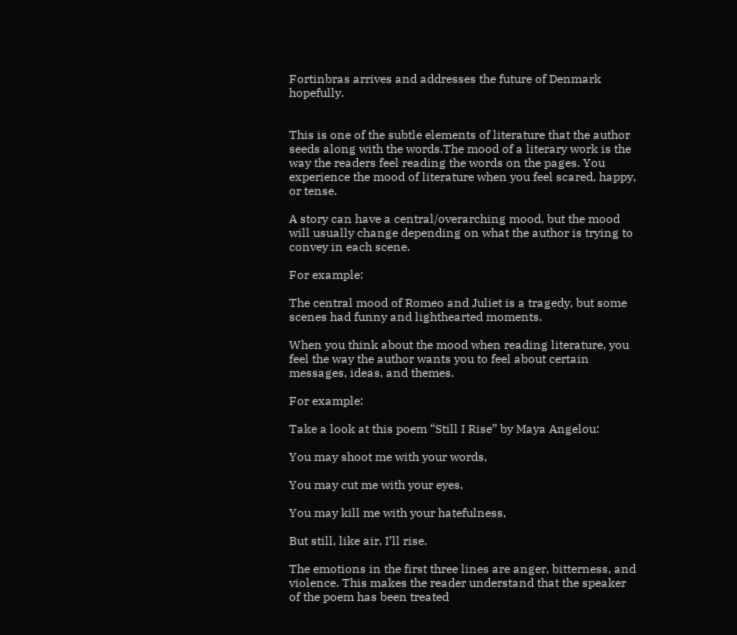Fortinbras arrives and addresses the future of Denmark hopefully.


This is one of the subtle elements of literature that the author seeds along with the words.The mood of a literary work is the way the readers feel reading the words on the pages. You experience the mood of literature when you feel scared, happy, or tense.

A story can have a central/overarching mood, but the mood will usually change depending on what the author is trying to convey in each scene.

For example:

The central mood of Romeo and Juliet is a tragedy, but some scenes had funny and lighthearted moments.

When you think about the mood when reading literature, you feel the way the author wants you to feel about certain messages, ideas, and themes.

For example:

Take a look at this poem “Still I Rise” by Maya Angelou:

You may shoot me with your words,

You may cut me with your eyes,

You may kill me with your hatefulness,

But still, like air, I’ll rise.

The emotions in the first three lines are anger, bitterness, and violence. This makes the reader understand that the speaker of the poem has been treated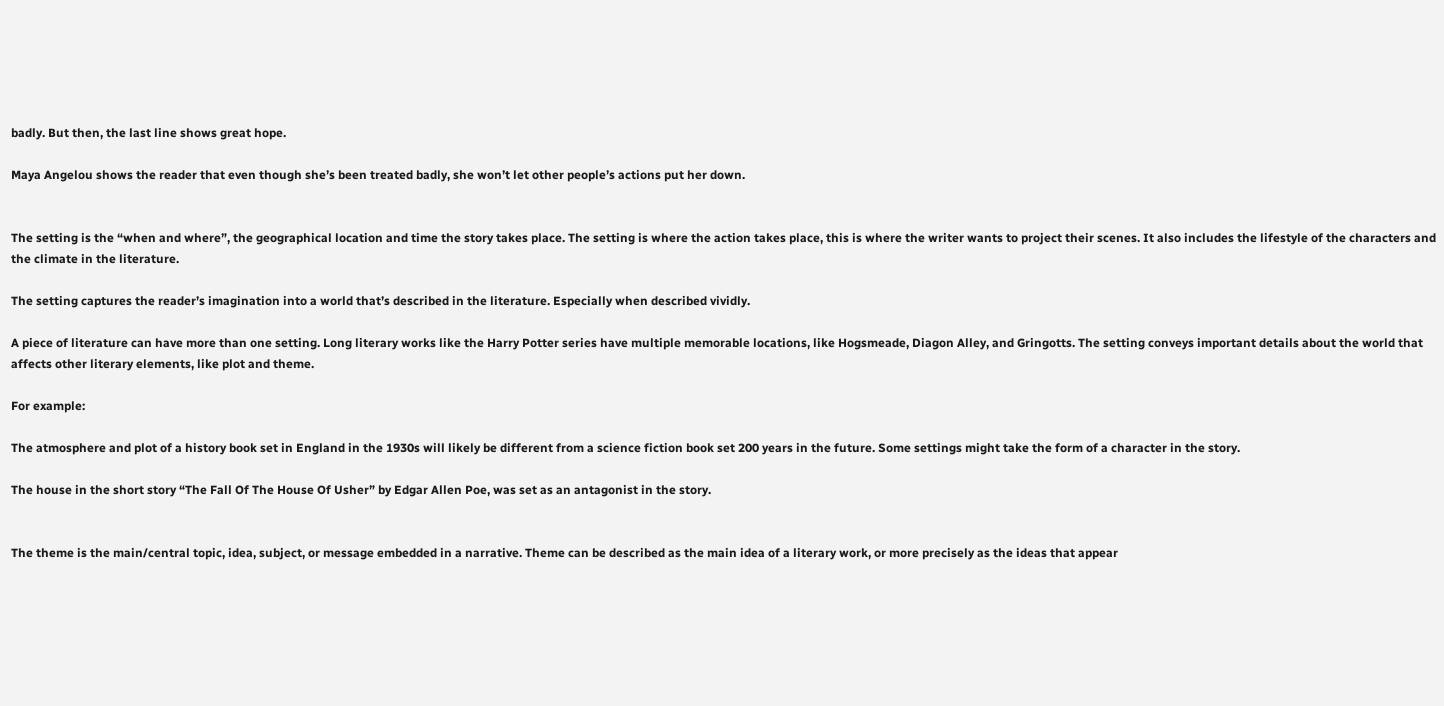badly. But then, the last line shows great hope.

Maya Angelou shows the reader that even though she’s been treated badly, she won’t let other people’s actions put her down.


The setting is the “when and where”, the geographical location and time the story takes place. The setting is where the action takes place, this is where the writer wants to project their scenes. It also includes the lifestyle of the characters and the climate in the literature.

The setting captures the reader’s imagination into a world that’s described in the literature. Especially when described vividly.

A piece of literature can have more than one setting. Long literary works like the Harry Potter series have multiple memorable locations, like Hogsmeade, Diagon Alley, and Gringotts. The setting conveys important details about the world that affects other literary elements, like plot and theme.

For example:

The atmosphere and plot of a history book set in England in the 1930s will likely be different from a science fiction book set 200 years in the future. Some settings might take the form of a character in the story.

The house in the short story “The Fall Of The House Of Usher” by Edgar Allen Poe, was set as an antagonist in the story.


The theme is the main/central topic, idea, subject, or message embedded in a narrative. Theme can be described as the main idea of a literary work, or more precisely as the ideas that appear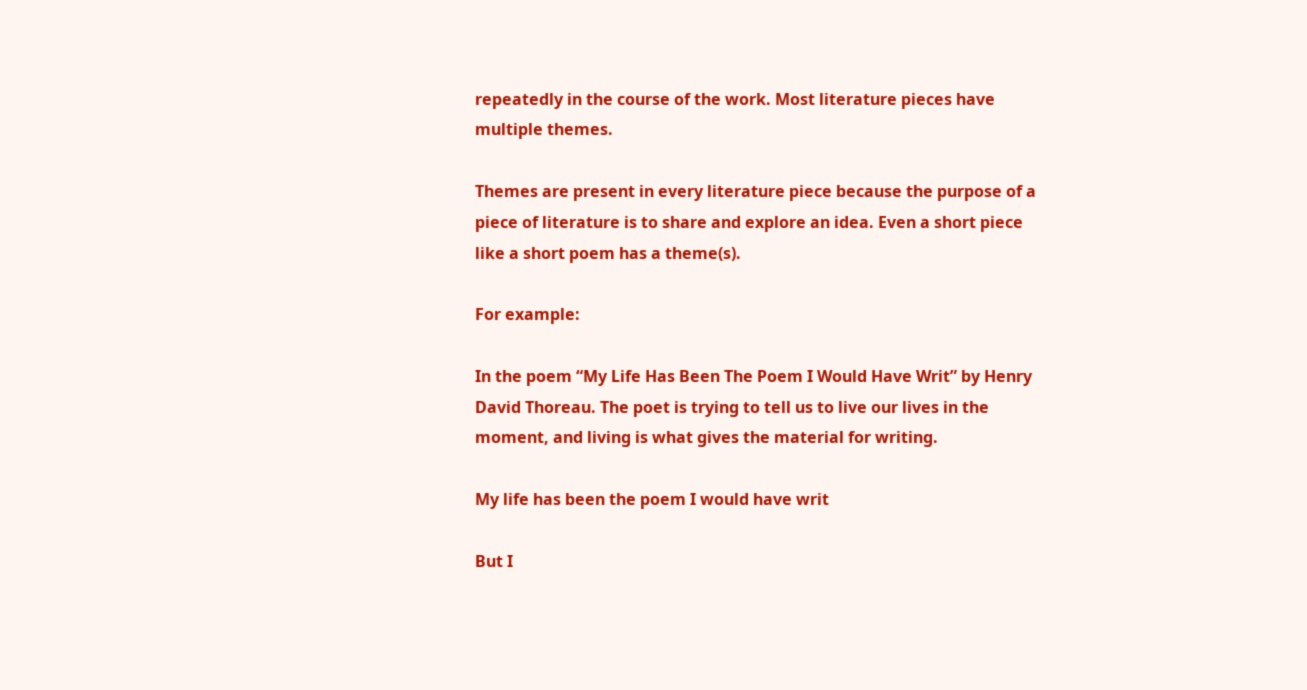repeatedly in the course of the work. Most literature pieces have multiple themes.

Themes are present in every literature piece because the purpose of a piece of literature is to share and explore an idea. Even a short piece like a short poem has a theme(s).

For example:

In the poem “My Life Has Been The Poem I Would Have Writ” by Henry David Thoreau. The poet is trying to tell us to live our lives in the moment, and living is what gives the material for writing.

My life has been the poem I would have writ

But I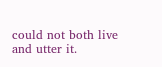could not both live and utter it.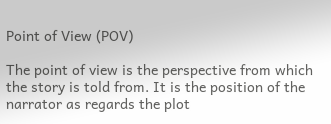Point of View (POV)

The point of view is the perspective from which the story is told from. It is the position of the narrator as regards the plot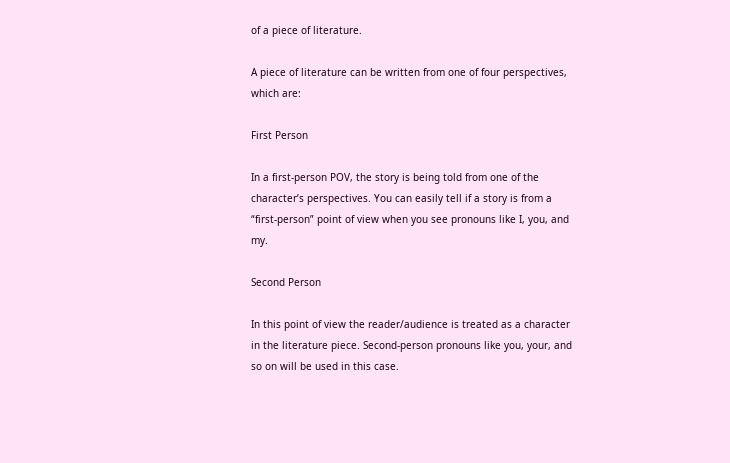of a piece of literature.

A piece of literature can be written from one of four perspectives, which are:

First Person

In a first-person POV, the story is being told from one of the character’s perspectives. You can easily tell if a story is from a “first-person” point of view when you see pronouns like I, you, and my.

Second Person

In this point of view the reader/audience is treated as a character in the literature piece. Second-person pronouns like you, your, and so on will be used in this case.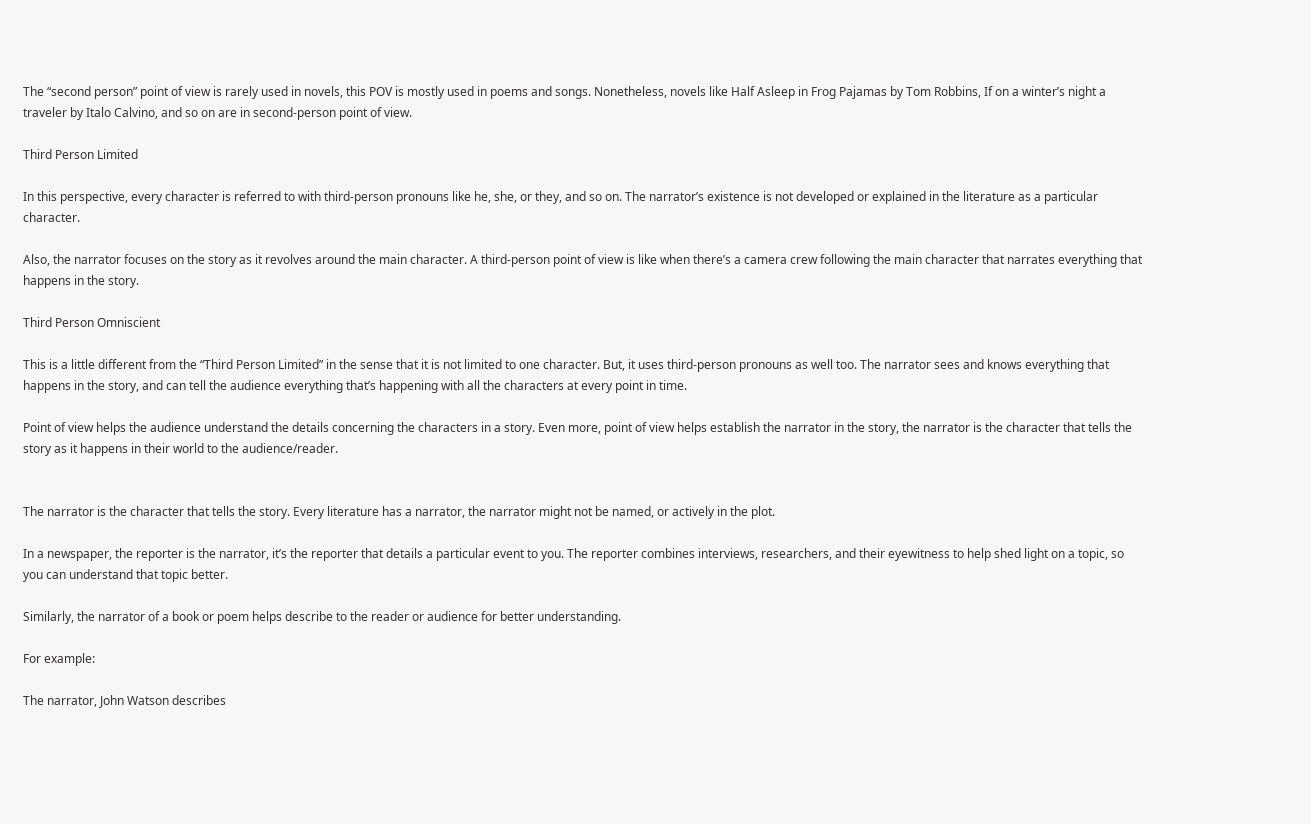The “second person” point of view is rarely used in novels, this POV is mostly used in poems and songs. Nonetheless, novels like Half Asleep in Frog Pajamas by Tom Robbins, If on a winter’s night a traveler by Italo Calvino, and so on are in second-person point of view.

Third Person Limited

In this perspective, every character is referred to with third-person pronouns like he, she, or they, and so on. The narrator’s existence is not developed or explained in the literature as a particular character.

Also, the narrator focuses on the story as it revolves around the main character. A third-person point of view is like when there’s a camera crew following the main character that narrates everything that happens in the story.

Third Person Omniscient

This is a little different from the “Third Person Limited” in the sense that it is not limited to one character. But, it uses third-person pronouns as well too. The narrator sees and knows everything that happens in the story, and can tell the audience everything that’s happening with all the characters at every point in time.

Point of view helps the audience understand the details concerning the characters in a story. Even more, point of view helps establish the narrator in the story, the narrator is the character that tells the story as it happens in their world to the audience/reader.


The narrator is the character that tells the story. Every literature has a narrator, the narrator might not be named, or actively in the plot.

In a newspaper, the reporter is the narrator, it’s the reporter that details a particular event to you. The reporter combines interviews, researchers, and their eyewitness to help shed light on a topic, so you can understand that topic better.

Similarly, the narrator of a book or poem helps describe to the reader or audience for better understanding.

For example:

The narrator, John Watson describes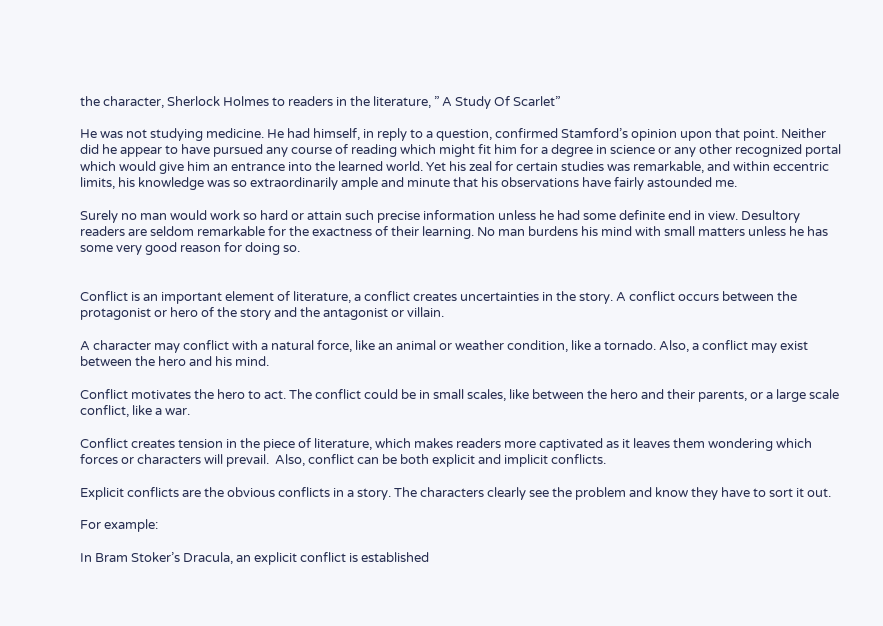the character, Sherlock Holmes to readers in the literature, ” A Study Of Scarlet”

He was not studying medicine. He had himself, in reply to a question, confirmed Stamford’s opinion upon that point. Neither did he appear to have pursued any course of reading which might fit him for a degree in science or any other recognized portal which would give him an entrance into the learned world. Yet his zeal for certain studies was remarkable, and within eccentric limits, his knowledge was so extraordinarily ample and minute that his observations have fairly astounded me.

Surely no man would work so hard or attain such precise information unless he had some definite end in view. Desultory readers are seldom remarkable for the exactness of their learning. No man burdens his mind with small matters unless he has some very good reason for doing so.


Conflict is an important element of literature, a conflict creates uncertainties in the story. A conflict occurs between the protagonist or hero of the story and the antagonist or villain.

A character may conflict with a natural force, like an animal or weather condition, like a tornado. Also, a conflict may exist between the hero and his mind.

Conflict motivates the hero to act. The conflict could be in small scales, like between the hero and their parents, or a large scale conflict, like a war.

Conflict creates tension in the piece of literature, which makes readers more captivated as it leaves them wondering which forces or characters will prevail.  Also, conflict can be both explicit and implicit conflicts.

Explicit conflicts are the obvious conflicts in a story. The characters clearly see the problem and know they have to sort it out.

For example:

In Bram Stoker’s Dracula, an explicit conflict is established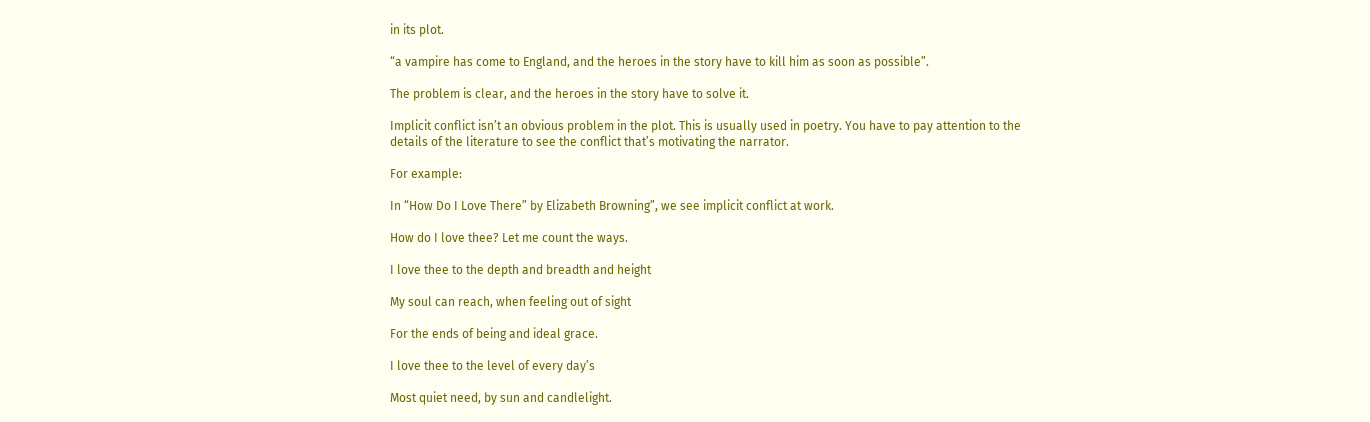in its plot.

“a vampire has come to England, and the heroes in the story have to kill him as soon as possible”.

The problem is clear, and the heroes in the story have to solve it.

Implicit conflict isn’t an obvious problem in the plot. This is usually used in poetry. You have to pay attention to the details of the literature to see the conflict that’s motivating the narrator.

For example:

In “How Do I Love There” by Elizabeth Browning”, we see implicit conflict at work.

How do I love thee? Let me count the ways.

I love thee to the depth and breadth and height

My soul can reach, when feeling out of sight

For the ends of being and ideal grace.

I love thee to the level of every day’s

Most quiet need, by sun and candlelight.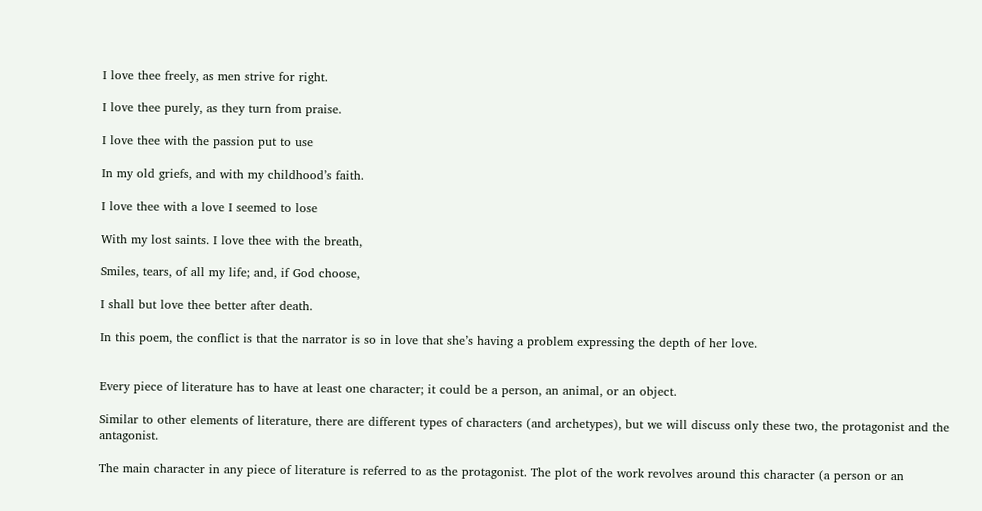I love thee freely, as men strive for right.

I love thee purely, as they turn from praise.

I love thee with the passion put to use

In my old griefs, and with my childhood’s faith.

I love thee with a love I seemed to lose

With my lost saints. I love thee with the breath,

Smiles, tears, of all my life; and, if God choose,

I shall but love thee better after death.

In this poem, the conflict is that the narrator is so in love that she’s having a problem expressing the depth of her love.


Every piece of literature has to have at least one character; it could be a person, an animal, or an object.

Similar to other elements of literature, there are different types of characters (and archetypes), but we will discuss only these two, the protagonist and the antagonist.

The main character in any piece of literature is referred to as the protagonist. The plot of the work revolves around this character (a person or an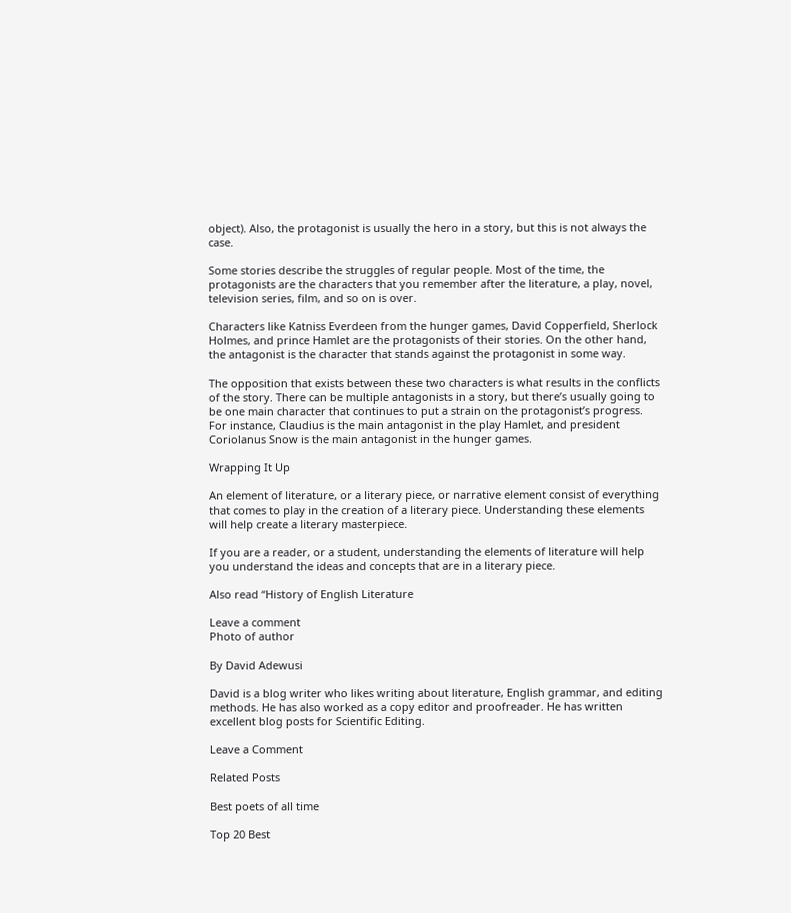object). Also, the protagonist is usually the hero in a story, but this is not always the case.

Some stories describe the struggles of regular people. Most of the time, the protagonists are the characters that you remember after the literature, a play, novel, television series, film, and so on is over.

Characters like Katniss Everdeen from the hunger games, David Copperfield, Sherlock Holmes, and prince Hamlet are the protagonists of their stories. On the other hand, the antagonist is the character that stands against the protagonist in some way.

The opposition that exists between these two characters is what results in the conflicts of the story. There can be multiple antagonists in a story, but there’s usually going to be one main character that continues to put a strain on the protagonist’s progress. For instance, Claudius is the main antagonist in the play Hamlet, and president Coriolanus Snow is the main antagonist in the hunger games.

Wrapping It Up

An element of literature, or a literary piece, or narrative element consist of everything that comes to play in the creation of a literary piece. Understanding these elements will help create a literary masterpiece.

If you are a reader, or a student, understanding the elements of literature will help you understand the ideas and concepts that are in a literary piece.

Also read “History of English Literature

Leave a comment
Photo of author

By David Adewusi

David is a blog writer who likes writing about literature, English grammar, and editing methods. He has also worked as a copy editor and proofreader. He has written excellent blog posts for Scientific Editing.

Leave a Comment

Related Posts

Best poets of all time

Top 20 Best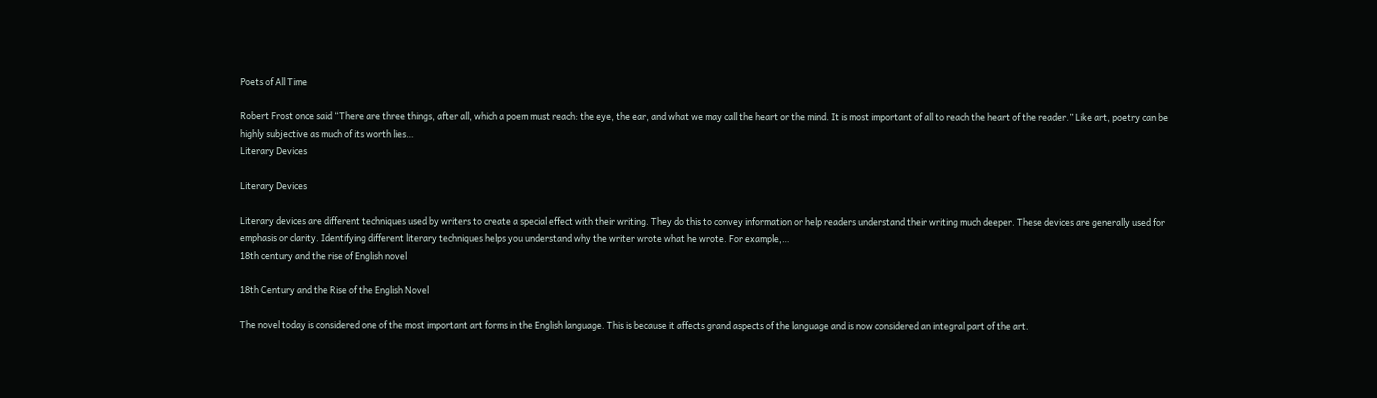Poets of All Time

Robert Frost once said “There are three things, after all, which a poem must reach: the eye, the ear, and what we may call the heart or the mind. It is most important of all to reach the heart of the reader.” Like art, poetry can be highly subjective as much of its worth lies…
Literary Devices

Literary Devices

Literary devices are different techniques used by writers to create a special effect with their writing. They do this to convey information or help readers understand their writing much deeper. These devices are generally used for emphasis or clarity. Identifying different literary techniques helps you understand why the writer wrote what he wrote. For example,…
18th century and the rise of English novel

18th Century and the Rise of the English Novel

The novel today is considered one of the most important art forms in the English language. This is because it affects grand aspects of the language and is now considered an integral part of the art.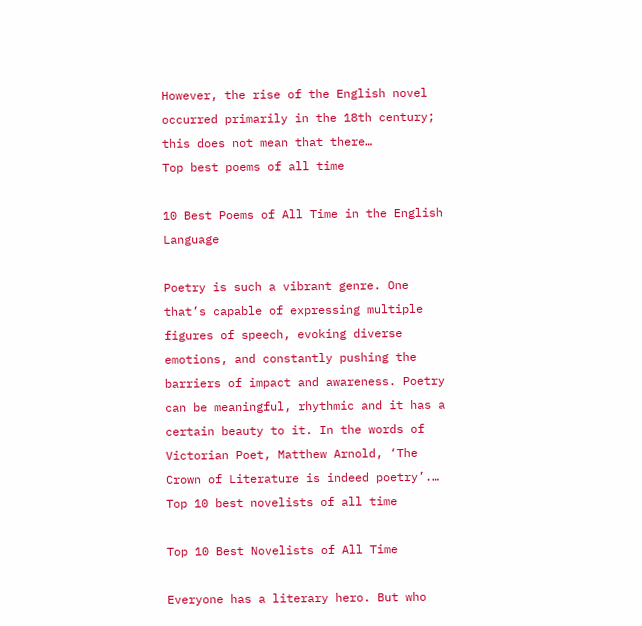However, the rise of the English novel occurred primarily in the 18th century; this does not mean that there…
Top best poems of all time

10 Best Poems of All Time in the English Language

Poetry is such a vibrant genre. One that’s capable of expressing multiple figures of speech, evoking diverse emotions, and constantly pushing the barriers of impact and awareness. Poetry can be meaningful, rhythmic and it has a certain beauty to it. In the words of Victorian Poet, Matthew Arnold, ‘The Crown of Literature is indeed poetry’.…
Top 10 best novelists of all time

Top 10 Best Novelists of All Time

Everyone has a literary hero. But who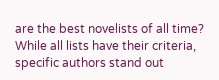are the best novelists of all time? While all lists have their criteria, specific authors stand out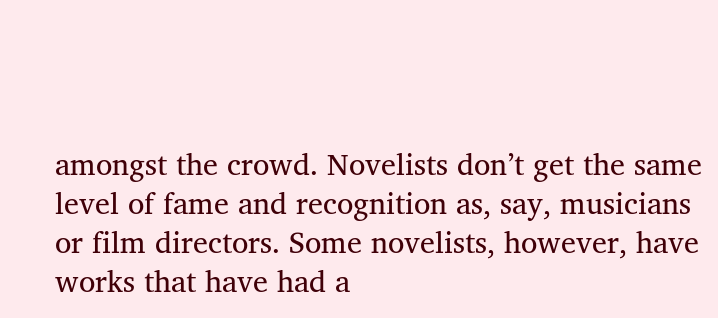amongst the crowd. Novelists don’t get the same level of fame and recognition as, say, musicians or film directors. Some novelists, however, have works that have had a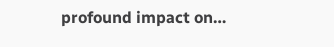profound impact on…